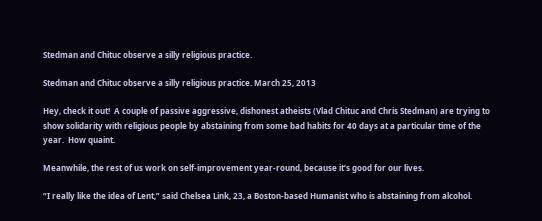Stedman and Chituc observe a silly religious practice.

Stedman and Chituc observe a silly religious practice. March 25, 2013

Hey, check it out!  A couple of passive aggressive, dishonest atheists (Vlad Chituc and Chris Stedman) are trying to show solidarity with religious people by abstaining from some bad habits for 40 days at a particular time of the year.  How quaint.

Meanwhile, the rest of us work on self-improvement year-round, because it’s good for our lives.

“I really like the idea of Lent,” said Chelsea Link, 23, a Boston-based Humanist who is abstaining from alcohol.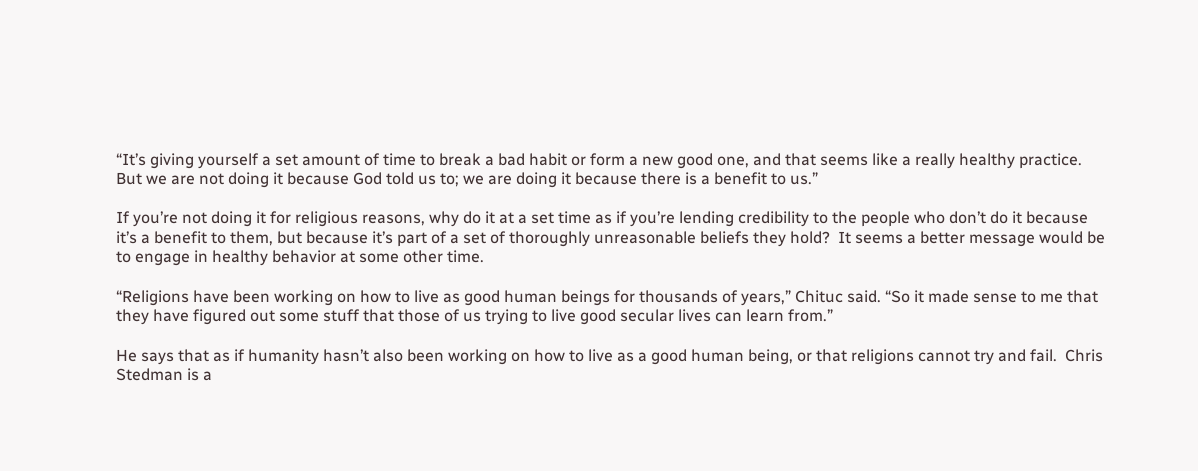“It’s giving yourself a set amount of time to break a bad habit or form a new good one, and that seems like a really healthy practice. But we are not doing it because God told us to; we are doing it because there is a benefit to us.”

If you’re not doing it for religious reasons, why do it at a set time as if you’re lending credibility to the people who don’t do it because it’s a benefit to them, but because it’s part of a set of thoroughly unreasonable beliefs they hold?  It seems a better message would be to engage in healthy behavior at some other time.

“Religions have been working on how to live as good human beings for thousands of years,” Chituc said. “So it made sense to me that they have figured out some stuff that those of us trying to live good secular lives can learn from.”

He says that as if humanity hasn’t also been working on how to live as a good human being, or that religions cannot try and fail.  Chris Stedman is a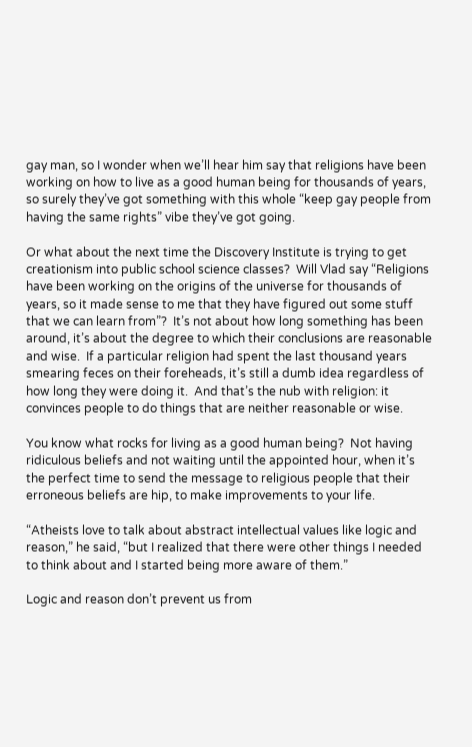gay man, so I wonder when we’ll hear him say that religions have been working on how to live as a good human being for thousands of years, so surely they’ve got something with this whole “keep gay people from having the same rights” vibe they’ve got going.

Or what about the next time the Discovery Institute is trying to get creationism into public school science classes?  Will Vlad say “Religions have been working on the origins of the universe for thousands of years, so it made sense to me that they have figured out some stuff that we can learn from”?  It’s not about how long something has been around, it’s about the degree to which their conclusions are reasonable and wise.  If a particular religion had spent the last thousand years smearing feces on their foreheads, it’s still a dumb idea regardless of how long they were doing it.  And that’s the nub with religion: it convinces people to do things that are neither reasonable or wise.

You know what rocks for living as a good human being?  Not having ridiculous beliefs and not waiting until the appointed hour, when it’s the perfect time to send the message to religious people that their erroneous beliefs are hip, to make improvements to your life.

“Atheists love to talk about abstract intellectual values like logic and reason,” he said, “but I realized that there were other things I needed to think about and I started being more aware of them.”

Logic and reason don’t prevent us from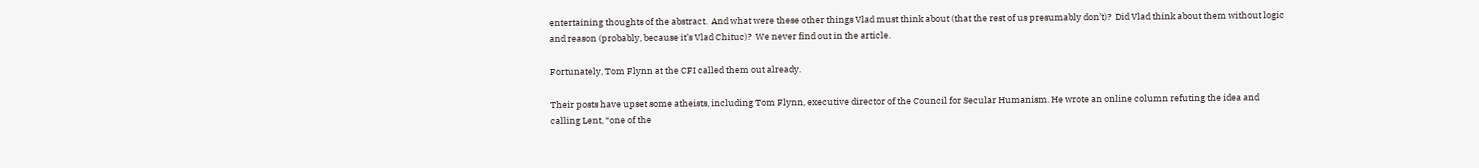entertaining thoughts of the abstract.  And what were these other things Vlad must think about (that the rest of us presumably don’t)?  Did Vlad think about them without logic and reason (probably, because it’s Vlad Chituc)?  We never find out in the article.

Fortunately, Tom Flynn at the CFI called them out already.

Their posts have upset some atheists, including Tom Flynn, executive director of the Council for Secular Humanism. He wrote an online column refuting the idea and calling Lent, “one of the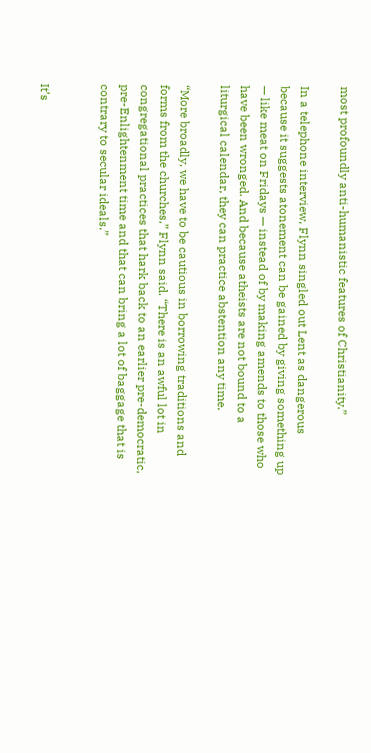most profoundly anti-humanistic features of Christianity.”

In a telephone interview, Flynn singled out Lent as dangerous because it suggests atonement can be gained by giving something up — like meat on Fridays — instead of by making amends to those who have been wronged. And because atheists are not bound to a liturgical calendar, they can practice abstention any time.

“More broadly, we have to be cautious in borrowing traditions and forms from the churches,” Flynn said. “There is an awful lot in congregational practices that hark back to an earlier pre-democratic, pre-Enlightenment time and that can bring a lot of baggage that is contrary to secular ideals.”


It’s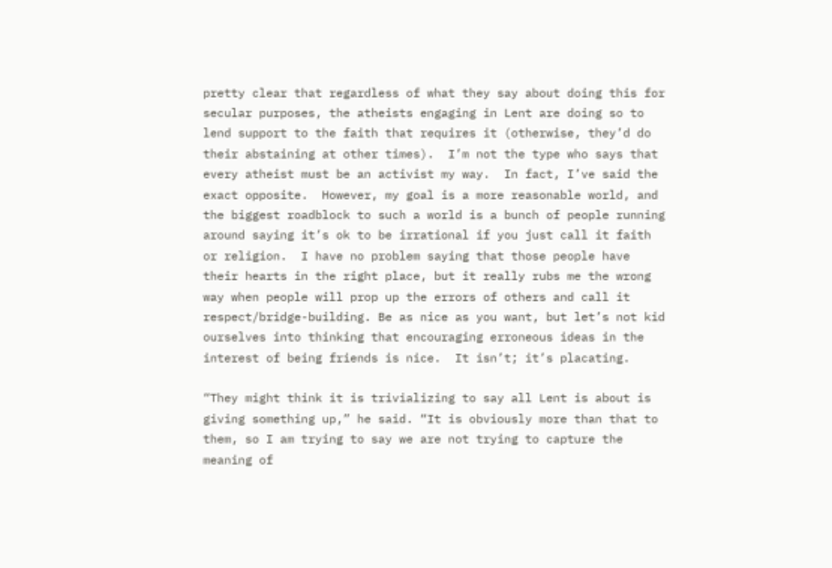pretty clear that regardless of what they say about doing this for secular purposes, the atheists engaging in Lent are doing so to lend support to the faith that requires it (otherwise, they’d do their abstaining at other times).  I’m not the type who says that every atheist must be an activist my way.  In fact, I’ve said the exact opposite.  However, my goal is a more reasonable world, and the biggest roadblock to such a world is a bunch of people running around saying it’s ok to be irrational if you just call it faith or religion.  I have no problem saying that those people have their hearts in the right place, but it really rubs me the wrong way when people will prop up the errors of others and call it respect/bridge-building. Be as nice as you want, but let’s not kid ourselves into thinking that encouraging erroneous ideas in the interest of being friends is nice.  It isn’t; it’s placating.

“They might think it is trivializing to say all Lent is about is giving something up,” he said. “It is obviously more than that to them, so I am trying to say we are not trying to capture the meaning of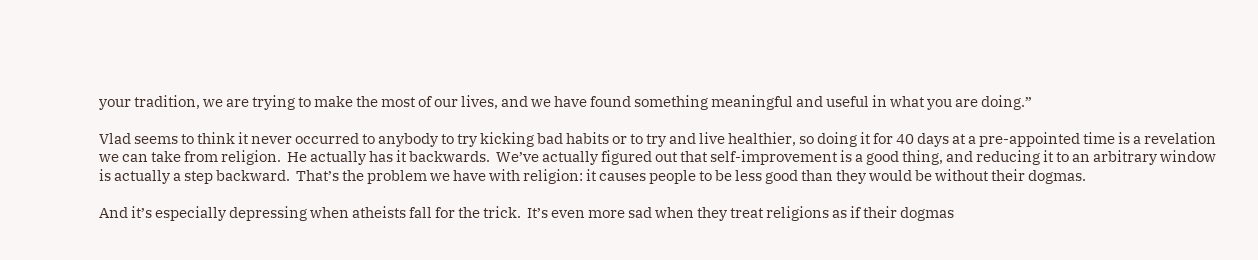your tradition, we are trying to make the most of our lives, and we have found something meaningful and useful in what you are doing.”

Vlad seems to think it never occurred to anybody to try kicking bad habits or to try and live healthier, so doing it for 40 days at a pre-appointed time is a revelation we can take from religion.  He actually has it backwards.  We’ve actually figured out that self-improvement is a good thing, and reducing it to an arbitrary window is actually a step backward.  That’s the problem we have with religion: it causes people to be less good than they would be without their dogmas.

And it’s especially depressing when atheists fall for the trick.  It’s even more sad when they treat religions as if their dogmas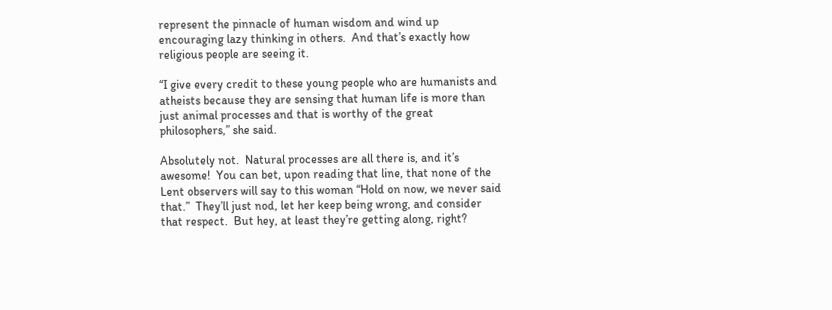represent the pinnacle of human wisdom and wind up encouraging lazy thinking in others.  And that’s exactly how religious people are seeing it.

“I give every credit to these young people who are humanists and atheists because they are sensing that human life is more than just animal processes and that is worthy of the great philosophers,” she said.

Absolutely not.  Natural processes are all there is, and it’s awesome!  You can bet, upon reading that line, that none of the Lent observers will say to this woman “Hold on now, we never said that.”  They’ll just nod, let her keep being wrong, and consider that respect.  But hey, at least they’re getting along, right?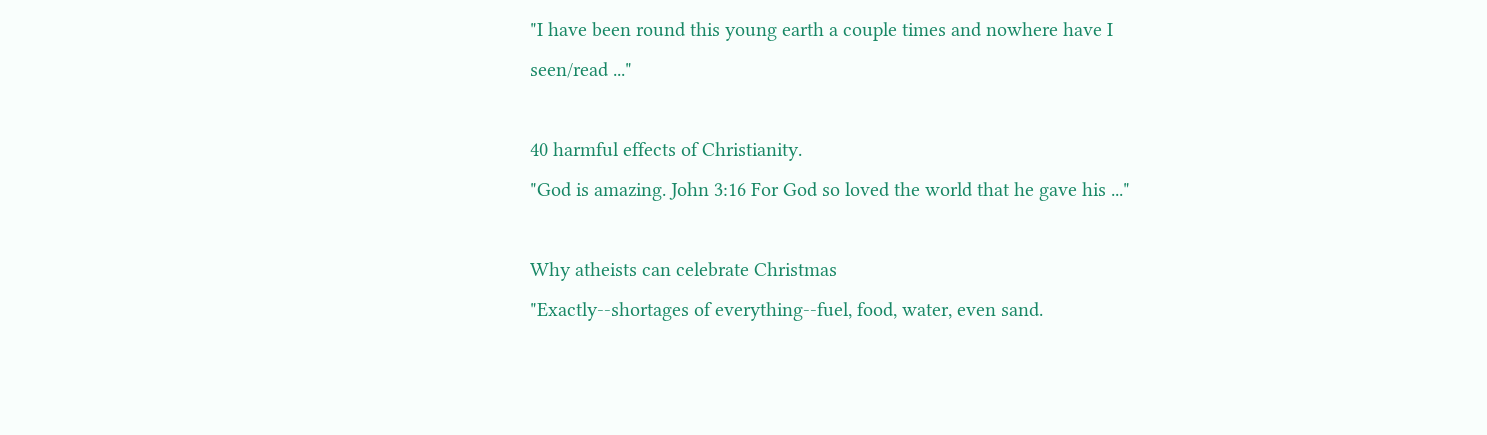"I have been round this young earth a couple times and nowhere have I seen/read ..."

40 harmful effects of Christianity.
"God is amazing. John 3:16 For God so loved the world that he gave his ..."

Why atheists can celebrate Christmas
"Exactly--shortages of everything--fuel, food, water, even sand.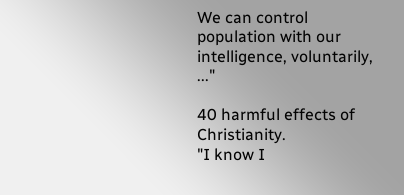We can control population with our intelligence, voluntarily, ..."

40 harmful effects of Christianity.
"I know I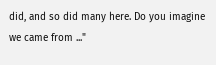did, and so did many here. Do you imagine we came from ..."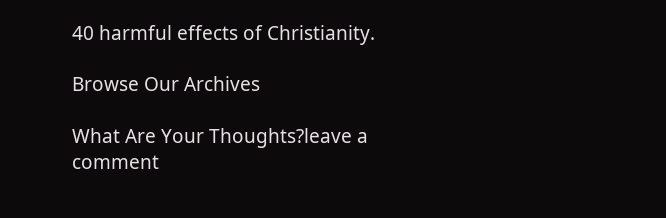40 harmful effects of Christianity.

Browse Our Archives

What Are Your Thoughts?leave a comment